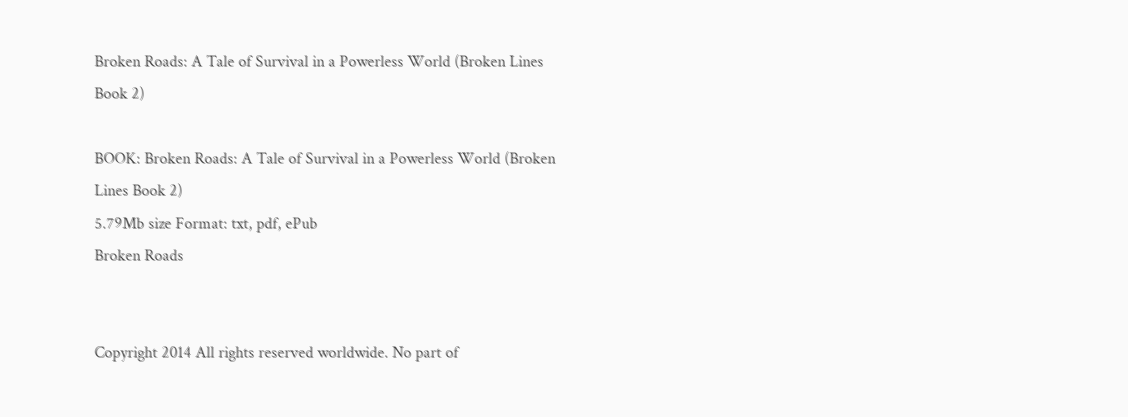Broken Roads: A Tale of Survival in a Powerless World (Broken Lines Book 2)

BOOK: Broken Roads: A Tale of Survival in a Powerless World (Broken Lines Book 2)
5.79Mb size Format: txt, pdf, ePub
Broken Roads


Copyright 2014 All rights reserved worldwide. No part of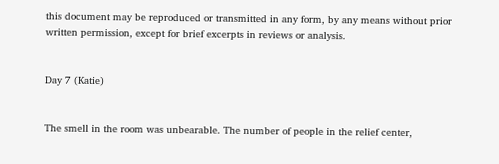this document may be reproduced or transmitted in any form, by any means without prior written permission, except for brief excerpts in reviews or analysis.


Day 7 (Katie)


The smell in the room was unbearable. The number of people in the relief center,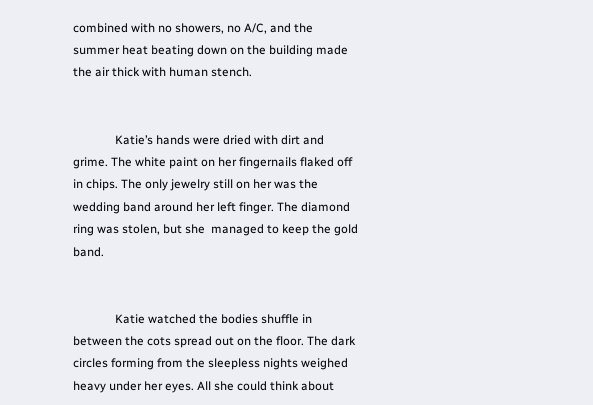combined with no showers, no A/C, and the summer heat beating down on the building made the air thick with human stench.


              Katie’s hands were dried with dirt and grime. The white paint on her fingernails flaked off in chips. The only jewelry still on her was the wedding band around her left finger. The diamond ring was stolen, but she  managed to keep the gold band.


              Katie watched the bodies shuffle in between the cots spread out on the floor. The dark circles forming from the sleepless nights weighed heavy under her eyes. All she could think about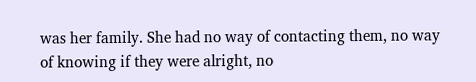was her family. She had no way of contacting them, no way of knowing if they were alright, no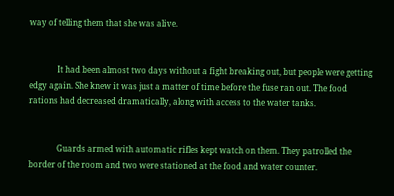way of telling them that she was alive.


              It had been almost two days without a fight breaking out, but people were getting edgy again. She knew it was just a matter of time before the fuse ran out. The food rations had decreased dramatically, along with access to the water tanks.


              Guards armed with automatic rifles kept watch on them. They patrolled the border of the room and two were stationed at the food and water counter.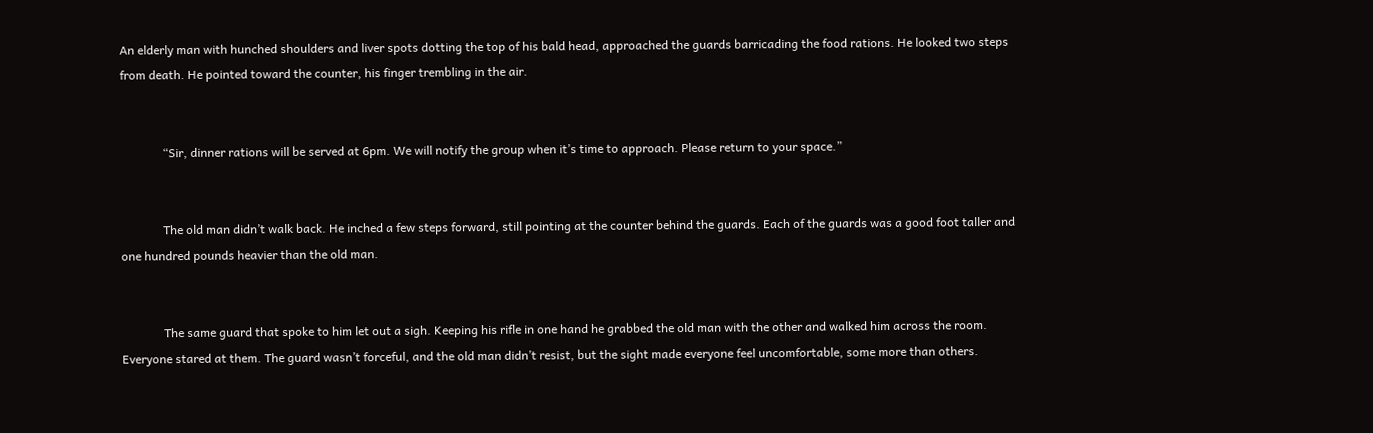An elderly man with hunched shoulders and liver spots dotting the top of his bald head, approached the guards barricading the food rations. He looked two steps from death. He pointed toward the counter, his finger trembling in the air.


              “Sir, dinner rations will be served at 6pm. We will notify the group when it’s time to approach. Please return to your space.”


              The old man didn’t walk back. He inched a few steps forward, still pointing at the counter behind the guards. Each of the guards was a good foot taller and one hundred pounds heavier than the old man.


              The same guard that spoke to him let out a sigh. Keeping his rifle in one hand he grabbed the old man with the other and walked him across the room. Everyone stared at them. The guard wasn’t forceful, and the old man didn’t resist, but the sight made everyone feel uncomfortable, some more than others.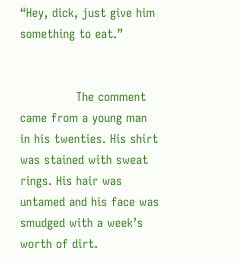“Hey, dick, just give him something to eat.”


              The comment came from a young man in his twenties. His shirt was stained with sweat rings. His hair was untamed and his face was smudged with a week’s worth of dirt.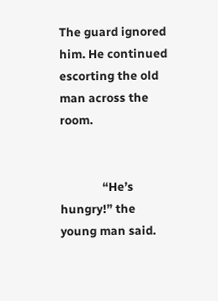The guard ignored him. He continued escorting the old man across the room.


              “He’s hungry!” the young man said.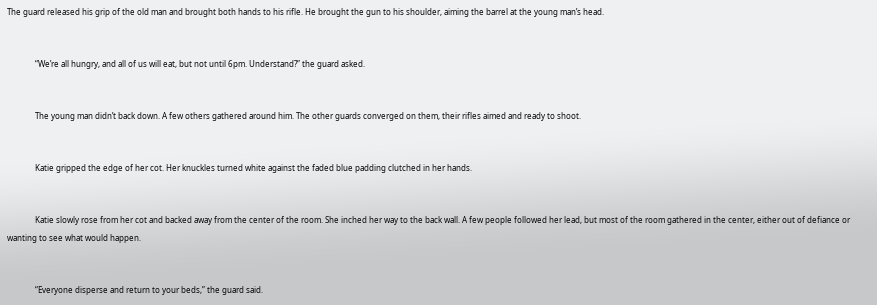The guard released his grip of the old man and brought both hands to his rifle. He brought the gun to his shoulder, aiming the barrel at the young man’s head.


              “We’re all hungry, and all of us will eat, but not until 6pm. Understand?” the guard asked.


              The young man didn’t back down. A few others gathered around him. The other guards converged on them, their rifles aimed and ready to shoot.


              Katie gripped the edge of her cot. Her knuckles turned white against the faded blue padding clutched in her hands.


              Katie slowly rose from her cot and backed away from the center of the room. She inched her way to the back wall. A few people followed her lead, but most of the room gathered in the center, either out of defiance or wanting to see what would happen.


              “Everyone disperse and return to your beds,” the guard said.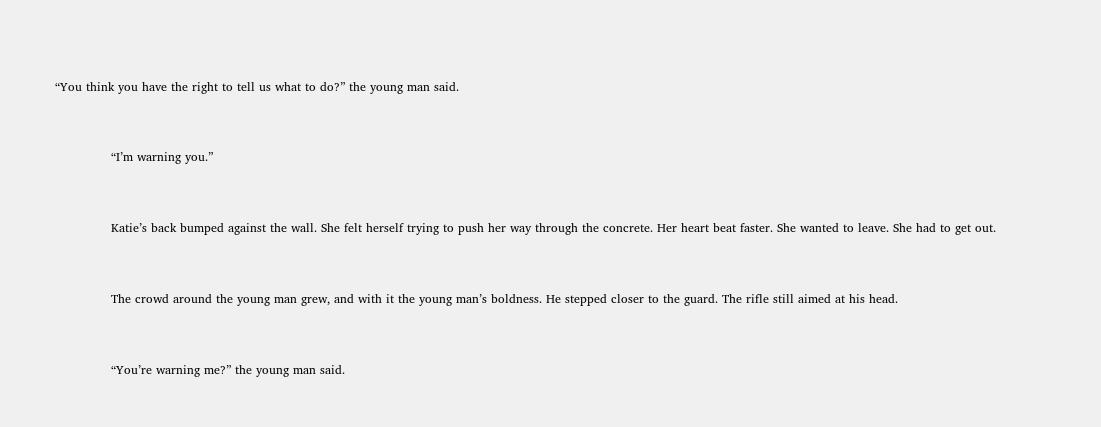“You think you have the right to tell us what to do?” the young man said.


              “I’m warning you.”


              Katie’s back bumped against the wall. She felt herself trying to push her way through the concrete. Her heart beat faster. She wanted to leave. She had to get out.


              The crowd around the young man grew, and with it the young man’s boldness. He stepped closer to the guard. The rifle still aimed at his head.


              “You’re warning me?” the young man said.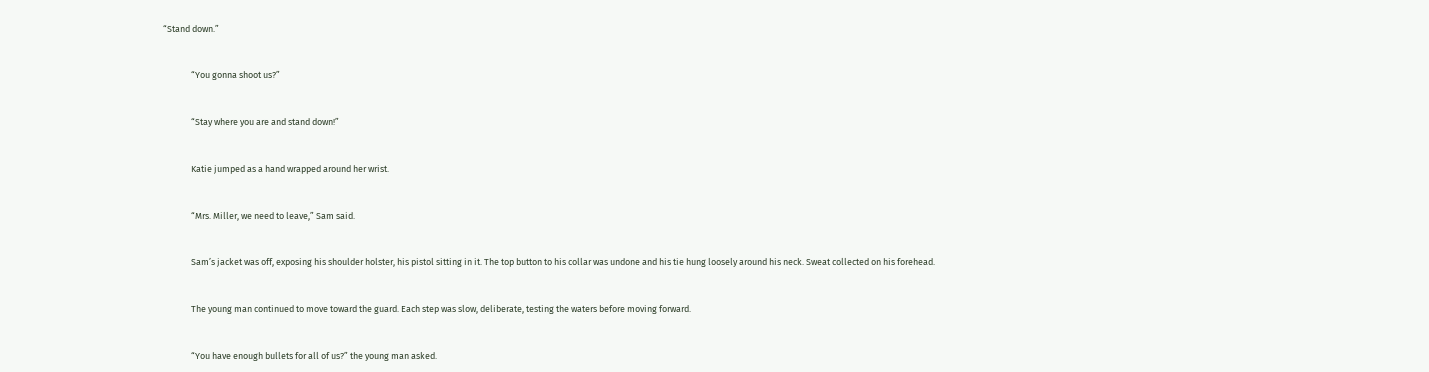“Stand down.”


              “You gonna shoot us?”


              “Stay where you are and stand down!”


              Katie jumped as a hand wrapped around her wrist.


              “Mrs. Miller, we need to leave,” Sam said.


              Sam’s jacket was off, exposing his shoulder holster, his pistol sitting in it. The top button to his collar was undone and his tie hung loosely around his neck. Sweat collected on his forehead.


              The young man continued to move toward the guard. Each step was slow, deliberate, testing the waters before moving forward.


              “You have enough bullets for all of us?” the young man asked.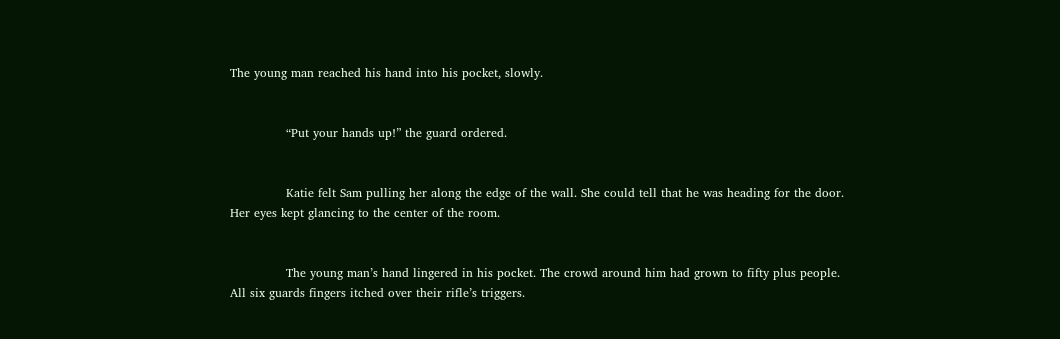The young man reached his hand into his pocket, slowly.


              “Put your hands up!” the guard ordered.


              Katie felt Sam pulling her along the edge of the wall. She could tell that he was heading for the door. Her eyes kept glancing to the center of the room.


              The young man’s hand lingered in his pocket. The crowd around him had grown to fifty plus people. All six guards fingers itched over their rifle’s triggers.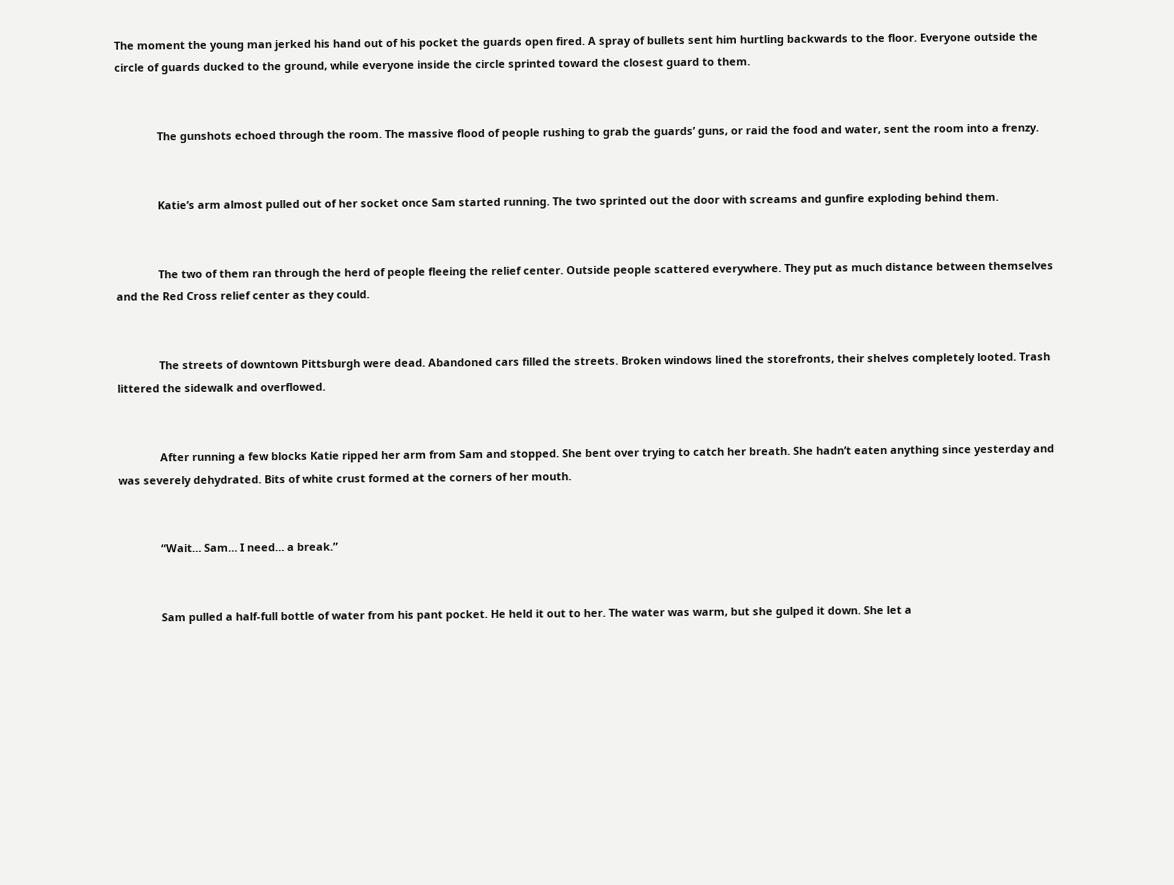The moment the young man jerked his hand out of his pocket the guards open fired. A spray of bullets sent him hurtling backwards to the floor. Everyone outside the circle of guards ducked to the ground, while everyone inside the circle sprinted toward the closest guard to them.


              The gunshots echoed through the room. The massive flood of people rushing to grab the guards’ guns, or raid the food and water, sent the room into a frenzy.


              Katie’s arm almost pulled out of her socket once Sam started running. The two sprinted out the door with screams and gunfire exploding behind them.


              The two of them ran through the herd of people fleeing the relief center. Outside people scattered everywhere. They put as much distance between themselves and the Red Cross relief center as they could.


              The streets of downtown Pittsburgh were dead. Abandoned cars filled the streets. Broken windows lined the storefronts, their shelves completely looted. Trash littered the sidewalk and overflowed.


              After running a few blocks Katie ripped her arm from Sam and stopped. She bent over trying to catch her breath. She hadn’t eaten anything since yesterday and was severely dehydrated. Bits of white crust formed at the corners of her mouth.


              “Wait… Sam… I need… a break.”


              Sam pulled a half-full bottle of water from his pant pocket. He held it out to her. The water was warm, but she gulped it down. She let a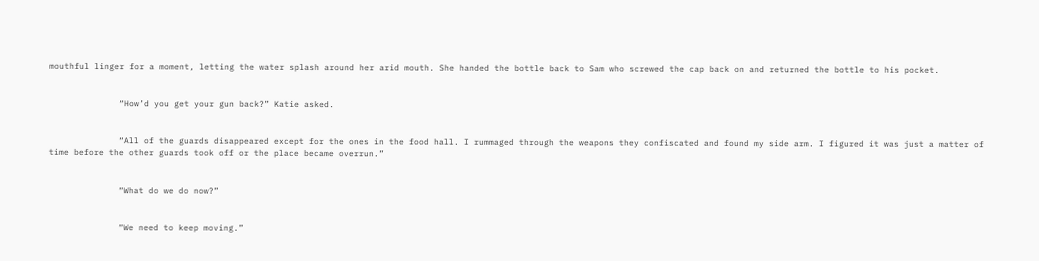mouthful linger for a moment, letting the water splash around her arid mouth. She handed the bottle back to Sam who screwed the cap back on and returned the bottle to his pocket.


              “How’d you get your gun back?” Katie asked.


              “All of the guards disappeared except for the ones in the food hall. I rummaged through the weapons they confiscated and found my side arm. I figured it was just a matter of time before the other guards took off or the place became overrun.”


              “What do we do now?”


              “We need to keep moving.”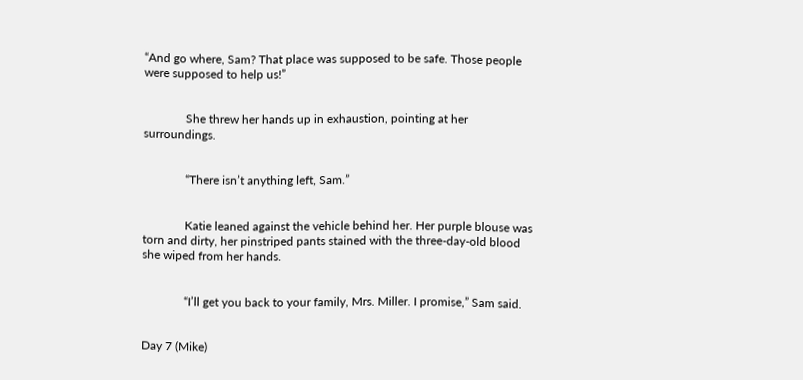“And go where, Sam? That place was supposed to be safe. Those people were supposed to help us!”


              She threw her hands up in exhaustion, pointing at her surroundings.


              “There isn’t anything left, Sam.”


              Katie leaned against the vehicle behind her. Her purple blouse was torn and dirty, her pinstriped pants stained with the three-day-old blood she wiped from her hands.


              “I’ll get you back to your family, Mrs. Miller. I promise,” Sam said.


Day 7 (Mike)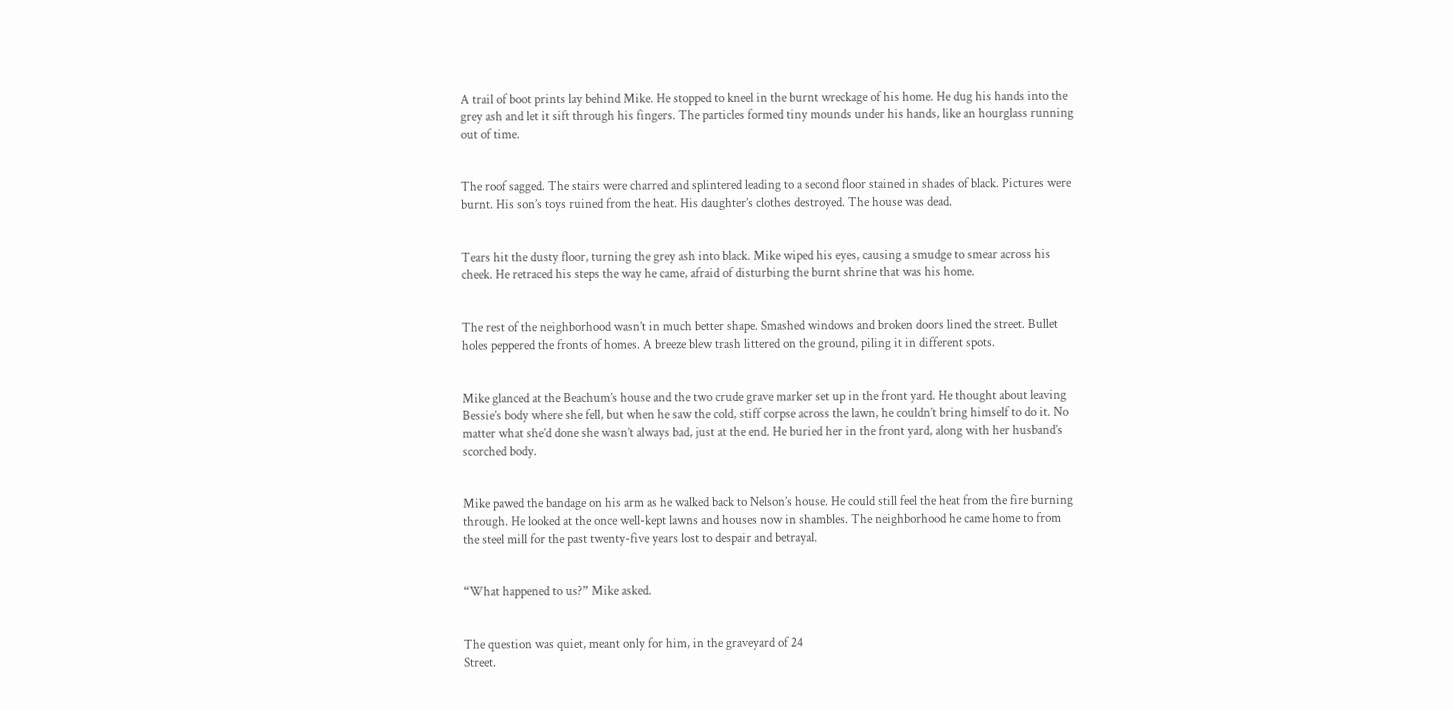A trail of boot prints lay behind Mike. He stopped to kneel in the burnt wreckage of his home. He dug his hands into the grey ash and let it sift through his fingers. The particles formed tiny mounds under his hands, like an hourglass running out of time.


The roof sagged. The stairs were charred and splintered leading to a second floor stained in shades of black. Pictures were burnt. His son’s toys ruined from the heat. His daughter’s clothes destroyed. The house was dead.


Tears hit the dusty floor, turning the grey ash into black. Mike wiped his eyes, causing a smudge to smear across his cheek. He retraced his steps the way he came, afraid of disturbing the burnt shrine that was his home.


The rest of the neighborhood wasn’t in much better shape. Smashed windows and broken doors lined the street. Bullet holes peppered the fronts of homes. A breeze blew trash littered on the ground, piling it in different spots.


Mike glanced at the Beachum’s house and the two crude grave marker set up in the front yard. He thought about leaving Bessie’s body where she fell, but when he saw the cold, stiff corpse across the lawn, he couldn’t bring himself to do it. No matter what she’d done she wasn’t always bad, just at the end. He buried her in the front yard, along with her husband’s scorched body.


Mike pawed the bandage on his arm as he walked back to Nelson’s house. He could still feel the heat from the fire burning through. He looked at the once well-kept lawns and houses now in shambles. The neighborhood he came home to from the steel mill for the past twenty-five years lost to despair and betrayal.


“What happened to us?” Mike asked.


The question was quiet, meant only for him, in the graveyard of 24
Street.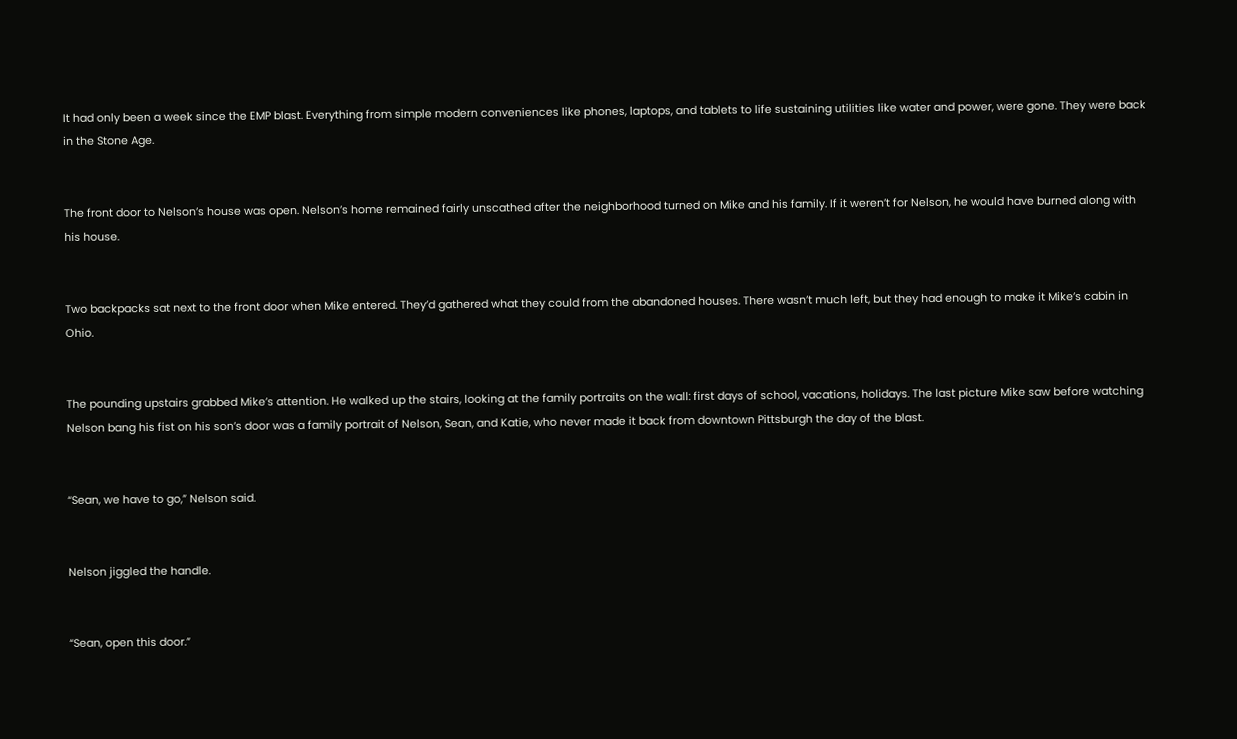It had only been a week since the EMP blast. Everything from simple modern conveniences like phones, laptops, and tablets to life sustaining utilities like water and power, were gone. They were back in the Stone Age.


The front door to Nelson’s house was open. Nelson’s home remained fairly unscathed after the neighborhood turned on Mike and his family. If it weren’t for Nelson, he would have burned along with his house.


Two backpacks sat next to the front door when Mike entered. They’d gathered what they could from the abandoned houses. There wasn’t much left, but they had enough to make it Mike’s cabin in Ohio.


The pounding upstairs grabbed Mike’s attention. He walked up the stairs, looking at the family portraits on the wall: first days of school, vacations, holidays. The last picture Mike saw before watching Nelson bang his fist on his son’s door was a family portrait of Nelson, Sean, and Katie, who never made it back from downtown Pittsburgh the day of the blast.


“Sean, we have to go,” Nelson said.


Nelson jiggled the handle.


“Sean, open this door.”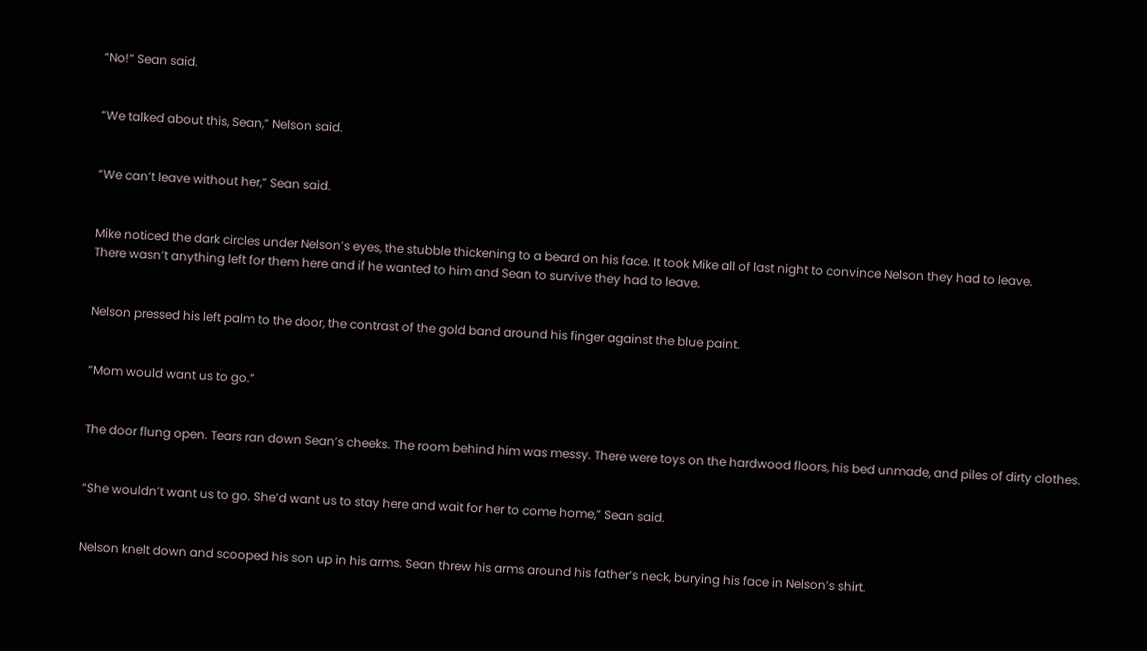“No!” Sean said.


“We talked about this, Sean,” Nelson said.


“We can’t leave without her,” Sean said.


Mike noticed the dark circles under Nelson’s eyes, the stubble thickening to a beard on his face. It took Mike all of last night to convince Nelson they had to leave.               There wasn’t anything left for them here and if he wanted to him and Sean to survive they had to leave.


Nelson pressed his left palm to the door, the contrast of the gold band around his finger against the blue paint.


“Mom would want us to go.”


The door flung open. Tears ran down Sean’s cheeks. The room behind him was messy. There were toys on the hardwood floors, his bed unmade, and piles of dirty clothes.


“She wouldn’t want us to go. She’d want us to stay here and wait for her to come home,” Sean said.


Nelson knelt down and scooped his son up in his arms. Sean threw his arms around his father’s neck, burying his face in Nelson’s shirt.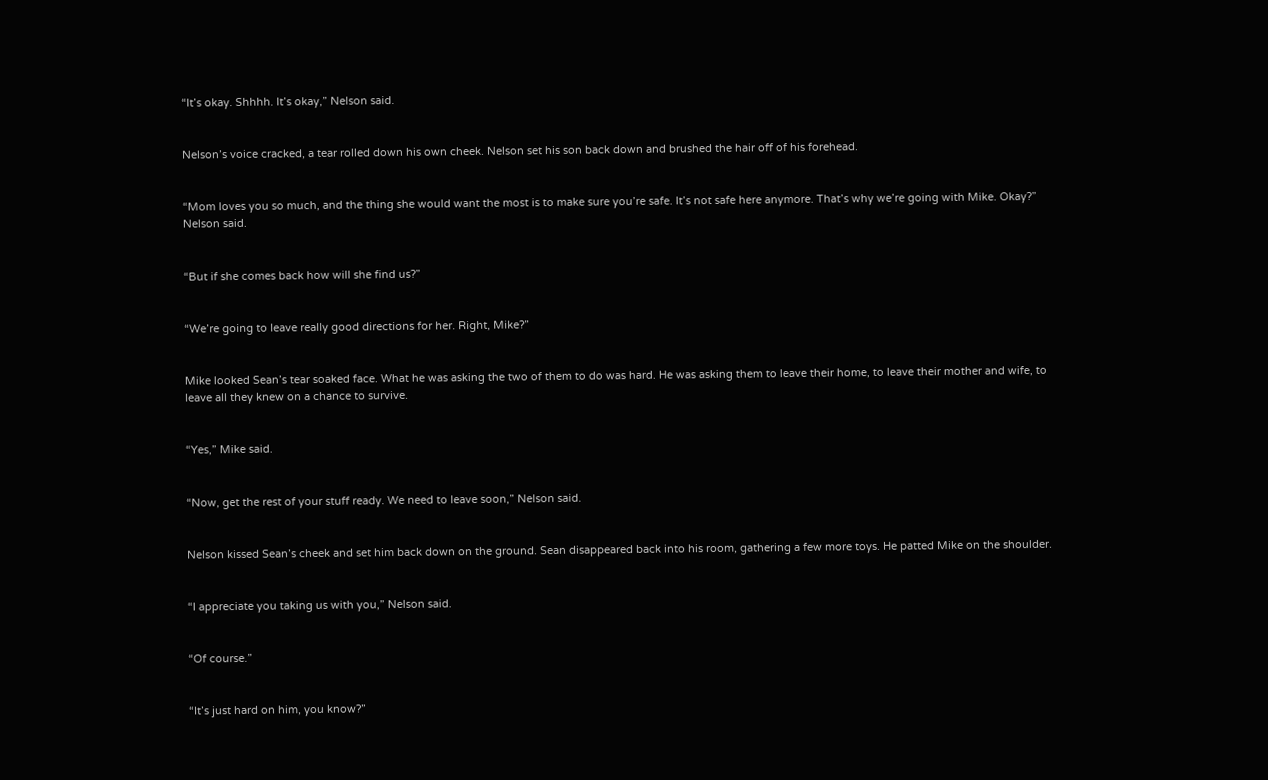“It’s okay. Shhhh. It’s okay,” Nelson said.


Nelson’s voice cracked, a tear rolled down his own cheek. Nelson set his son back down and brushed the hair off of his forehead.


“Mom loves you so much, and the thing she would want the most is to make sure you’re safe. It’s not safe here anymore. That’s why we’re going with Mike. Okay?” Nelson said.


“But if she comes back how will she find us?”


“We’re going to leave really good directions for her. Right, Mike?”


Mike looked Sean’s tear soaked face. What he was asking the two of them to do was hard. He was asking them to leave their home, to leave their mother and wife, to leave all they knew on a chance to survive.


“Yes,” Mike said.


“Now, get the rest of your stuff ready. We need to leave soon,” Nelson said.


Nelson kissed Sean’s cheek and set him back down on the ground. Sean disappeared back into his room, gathering a few more toys. He patted Mike on the shoulder.


“I appreciate you taking us with you,” Nelson said.


“Of course.”


“It’s just hard on him, you know?”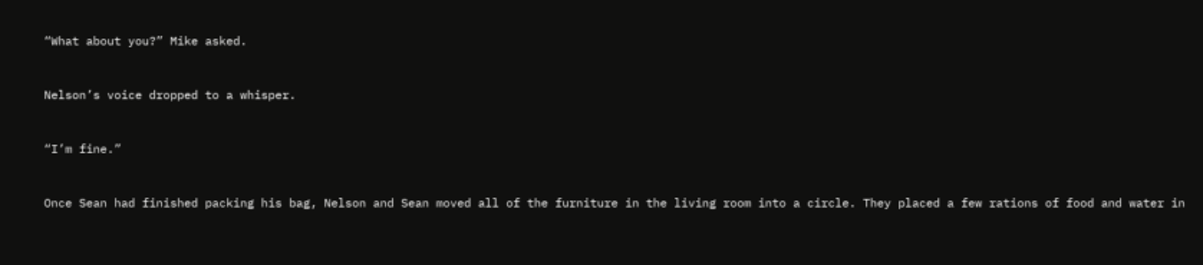“What about you?” Mike asked.


Nelson’s voice dropped to a whisper.


“I’m fine.”


Once Sean had finished packing his bag, Nelson and Sean moved all of the furniture in the living room into a circle. They placed a few rations of food and water in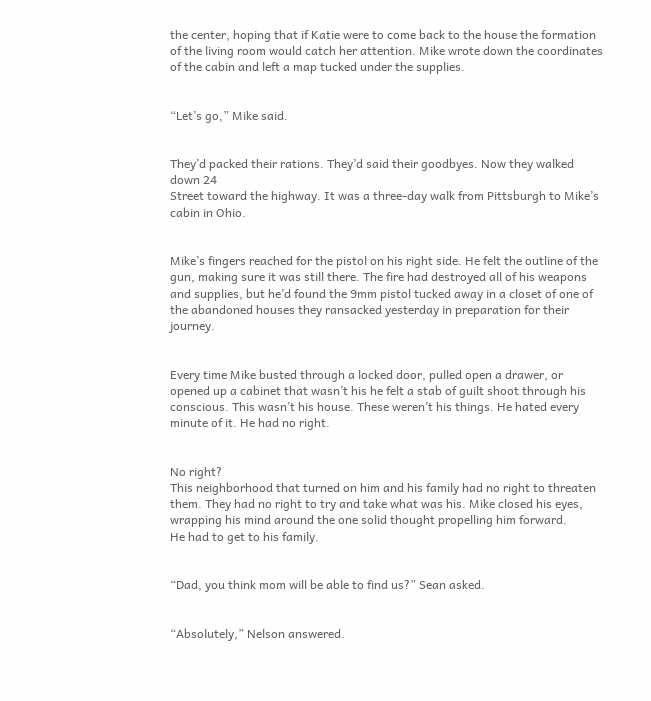the center, hoping that if Katie were to come back to the house the formation of the living room would catch her attention. Mike wrote down the coordinates of the cabin and left a map tucked under the supplies.


“Let’s go,” Mike said.


They’d packed their rations. They’d said their goodbyes. Now they walked down 24
Street toward the highway. It was a three-day walk from Pittsburgh to Mike’s cabin in Ohio.


Mike’s fingers reached for the pistol on his right side. He felt the outline of the gun, making sure it was still there. The fire had destroyed all of his weapons and supplies, but he’d found the 9mm pistol tucked away in a closet of one of the abandoned houses they ransacked yesterday in preparation for their journey.


Every time Mike busted through a locked door, pulled open a drawer, or opened up a cabinet that wasn’t his he felt a stab of guilt shoot through his conscious. This wasn’t his house. These weren’t his things. He hated every minute of it. He had no right.


No right?
This neighborhood that turned on him and his family had no right to threaten them. They had no right to try and take what was his. Mike closed his eyes, wrapping his mind around the one solid thought propelling him forward.
He had to get to his family.


“Dad, you think mom will be able to find us?” Sean asked.


“Absolutely,” Nelson answered.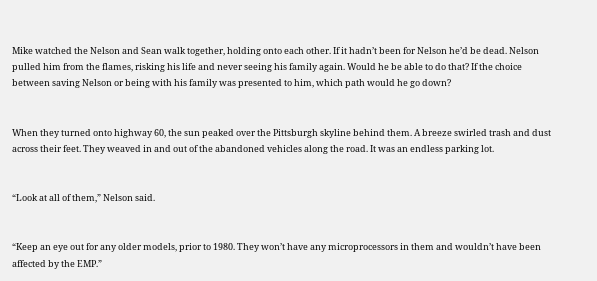Mike watched the Nelson and Sean walk together, holding onto each other. If it hadn’t been for Nelson he’d be dead. Nelson pulled him from the flames, risking his life and never seeing his family again. Would he be able to do that? If the choice between saving Nelson or being with his family was presented to him, which path would he go down?


When they turned onto highway 60, the sun peaked over the Pittsburgh skyline behind them. A breeze swirled trash and dust across their feet. They weaved in and out of the abandoned vehicles along the road. It was an endless parking lot.


“Look at all of them,” Nelson said.


“Keep an eye out for any older models, prior to 1980. They won’t have any microprocessors in them and wouldn’t have been affected by the EMP.”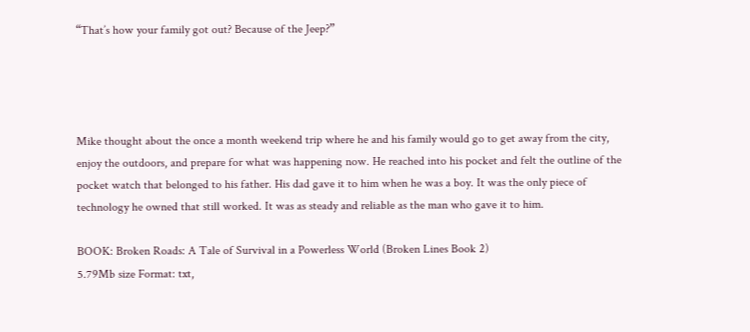“That’s how your family got out? Because of the Jeep?”




Mike thought about the once a month weekend trip where he and his family would go to get away from the city, enjoy the outdoors, and prepare for what was happening now. He reached into his pocket and felt the outline of the pocket watch that belonged to his father. His dad gave it to him when he was a boy. It was the only piece of technology he owned that still worked. It was as steady and reliable as the man who gave it to him.

BOOK: Broken Roads: A Tale of Survival in a Powerless World (Broken Lines Book 2)
5.79Mb size Format: txt,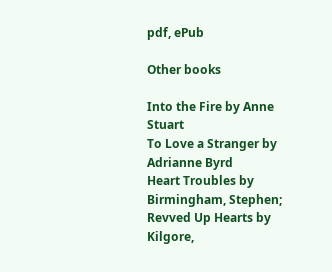pdf, ePub

Other books

Into the Fire by Anne Stuart
To Love a Stranger by Adrianne Byrd
Heart Troubles by Birmingham, Stephen;
Revved Up Hearts by Kilgore,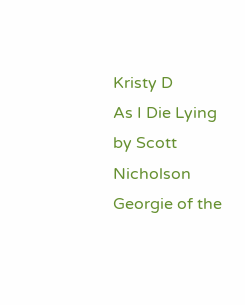Kristy D
As I Die Lying by Scott Nicholson
Georgie of the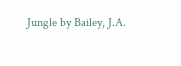Jungle by Bailey, J.A.